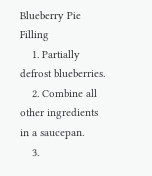Blueberry Pie Filling
    1. Partially defrost blueberries.
    2. Combine all other ingredients in a saucepan.
    3.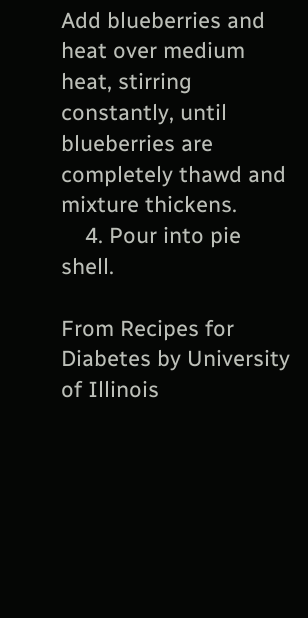Add blueberries and heat over medium heat, stirring constantly, until blueberries are completely thawd and mixture thickens.
    4. Pour into pie shell.

From Recipes for Diabetes by University of Illinois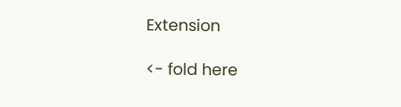Extension

<- fold here